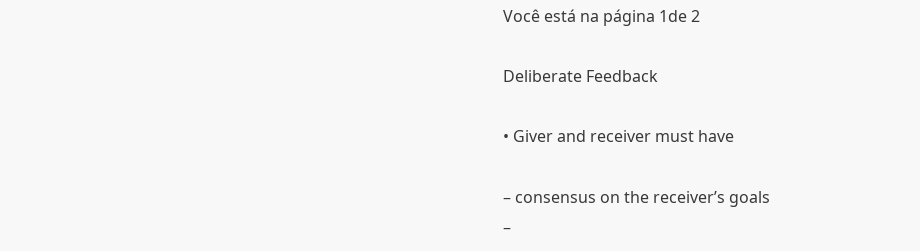Você está na página 1de 2

Deliberate Feedback

• Giver and receiver must have

– consensus on the receiver’s goals
–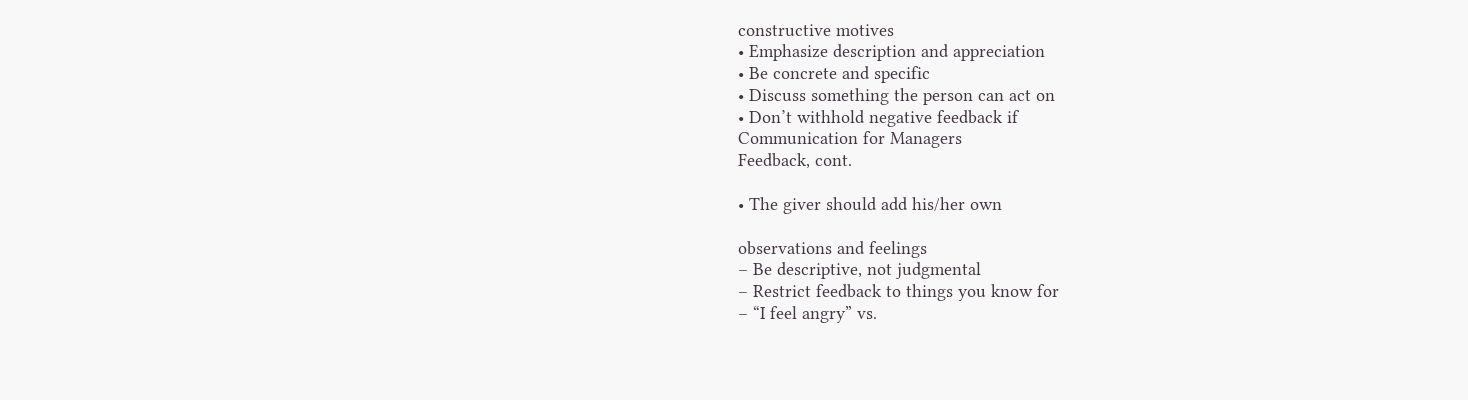constructive motives
• Emphasize description and appreciation
• Be concrete and specific
• Discuss something the person can act on
• Don’t withhold negative feedback if
Communication for Managers
Feedback, cont.

• The giver should add his/her own

observations and feelings
– Be descriptive, not judgmental
– Restrict feedback to things you know for
– “I feel angry” vs.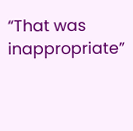“That was inappropriate”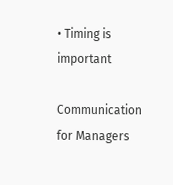• Timing is important

Communication for Managers